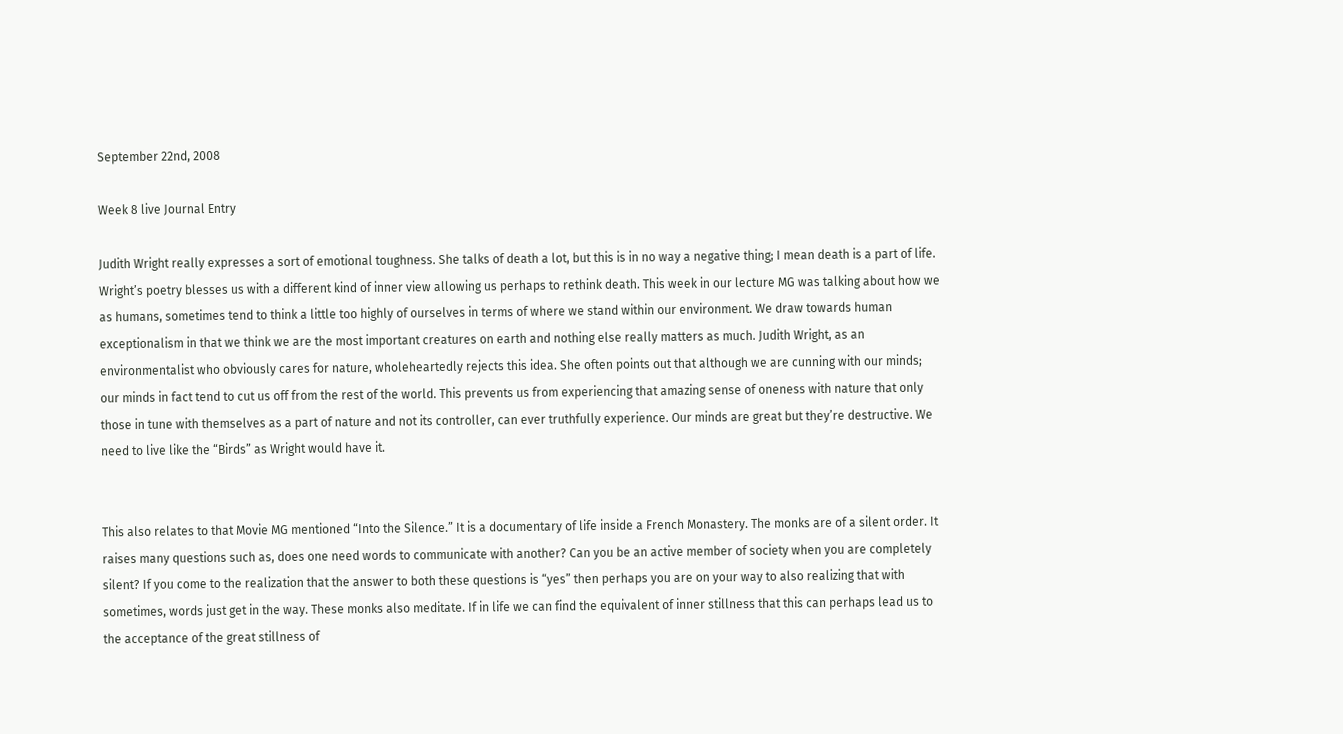September 22nd, 2008

Week 8 live Journal Entry

Judith Wright really expresses a sort of emotional toughness. She talks of death a lot, but this is in no way a negative thing; I mean death is a part of life. Wright’s poetry blesses us with a different kind of inner view allowing us perhaps to rethink death. This week in our lecture MG was talking about how we as humans, sometimes tend to think a little too highly of ourselves in terms of where we stand within our environment. We draw towards human exceptionalism in that we think we are the most important creatures on earth and nothing else really matters as much. Judith Wright, as an environmentalist who obviously cares for nature, wholeheartedly rejects this idea. She often points out that although we are cunning with our minds; our minds in fact tend to cut us off from the rest of the world. This prevents us from experiencing that amazing sense of oneness with nature that only those in tune with themselves as a part of nature and not its controller, can ever truthfully experience. Our minds are great but they’re destructive. We need to live like the “Birds” as Wright would have it.


This also relates to that Movie MG mentioned “Into the Silence.” It is a documentary of life inside a French Monastery. The monks are of a silent order. It raises many questions such as, does one need words to communicate with another? Can you be an active member of society when you are completely silent? If you come to the realization that the answer to both these questions is “yes” then perhaps you are on your way to also realizing that with sometimes, words just get in the way. These monks also meditate. If in life we can find the equivalent of inner stillness that this can perhaps lead us to the acceptance of the great stillness of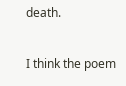death.

I think the poem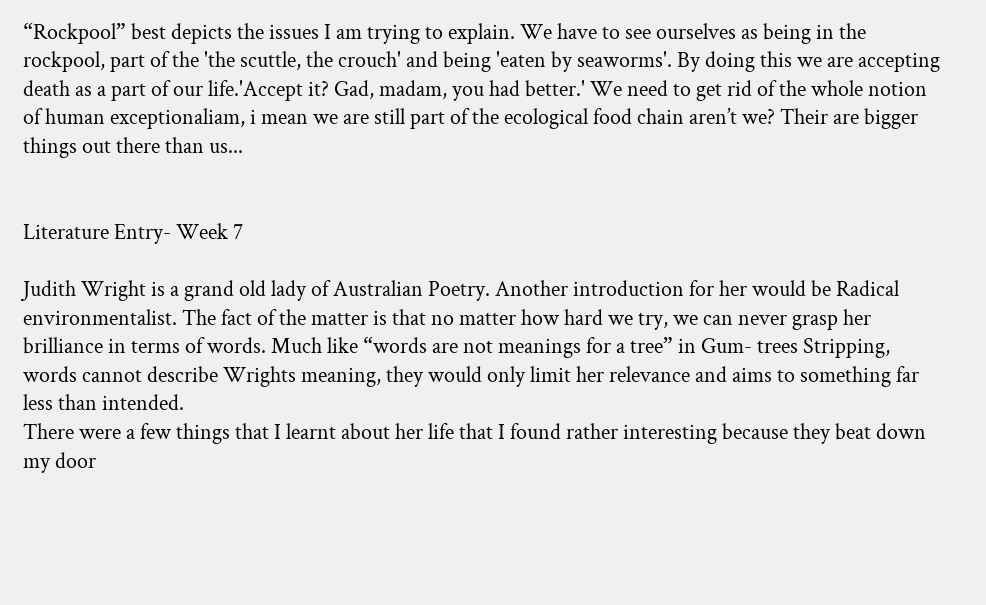“Rockpool” best depicts the issues I am trying to explain. We have to see ourselves as being in the rockpool, part of the 'the scuttle, the crouch' and being 'eaten by seaworms'. By doing this we are accepting death as a part of our life.'Accept it? Gad, madam, you had better.' We need to get rid of the whole notion of human exceptionaliam, i mean we are still part of the ecological food chain aren’t we? Their are bigger things out there than us...


Literature Entry- Week 7

Judith Wright is a grand old lady of Australian Poetry. Another introduction for her would be Radical environmentalist. The fact of the matter is that no matter how hard we try, we can never grasp her brilliance in terms of words. Much like “words are not meanings for a tree” in Gum- trees Stripping, words cannot describe Wrights meaning, they would only limit her relevance and aims to something far less than intended.
There were a few things that I learnt about her life that I found rather interesting because they beat down my door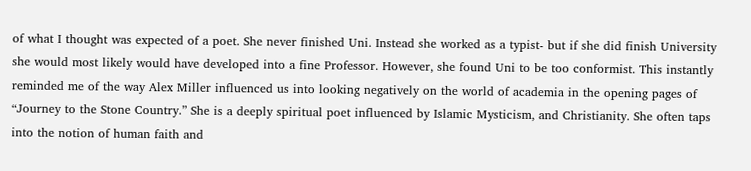of what I thought was expected of a poet. She never finished Uni. Instead she worked as a typist- but if she did finish University she would most likely would have developed into a fine Professor. However, she found Uni to be too conformist. This instantly reminded me of the way Alex Miller influenced us into looking negatively on the world of academia in the opening pages of “Journey to the Stone Country.” She is a deeply spiritual poet influenced by Islamic Mysticism, and Christianity. She often taps into the notion of human faith and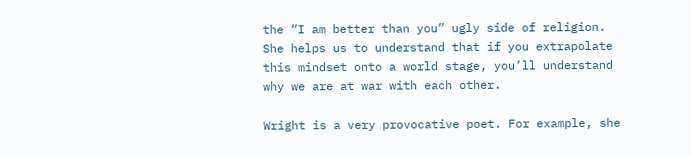the “I am better than you” ugly side of religion. She helps us to understand that if you extrapolate this mindset onto a world stage, you’ll understand why we are at war with each other.

Wright is a very provocative poet. For example, she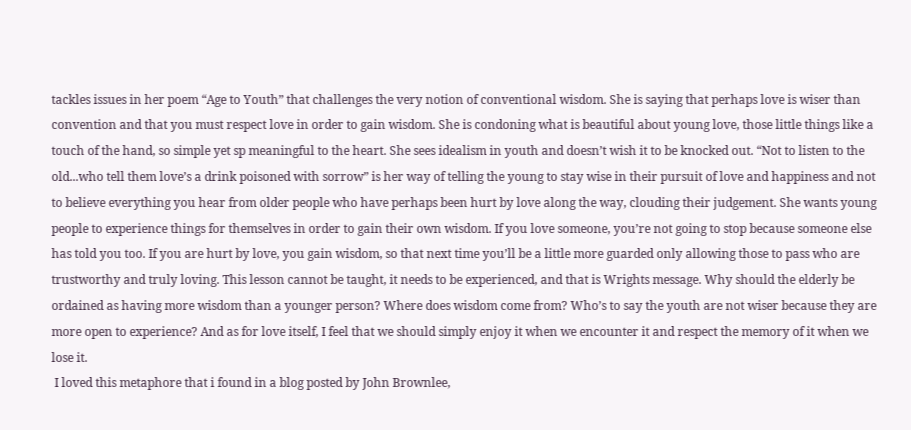tackles issues in her poem “Age to Youth” that challenges the very notion of conventional wisdom. She is saying that perhaps love is wiser than convention and that you must respect love in order to gain wisdom. She is condoning what is beautiful about young love, those little things like a touch of the hand, so simple yet sp meaningful to the heart. She sees idealism in youth and doesn’t wish it to be knocked out. “Not to listen to the old...who tell them love’s a drink poisoned with sorrow” is her way of telling the young to stay wise in their pursuit of love and happiness and not to believe everything you hear from older people who have perhaps been hurt by love along the way, clouding their judgement. She wants young people to experience things for themselves in order to gain their own wisdom. If you love someone, you’re not going to stop because someone else has told you too. If you are hurt by love, you gain wisdom, so that next time you’ll be a little more guarded only allowing those to pass who are trustworthy and truly loving. This lesson cannot be taught, it needs to be experienced, and that is Wrights message. Why should the elderly be ordained as having more wisdom than a younger person? Where does wisdom come from? Who’s to say the youth are not wiser because they are more open to experience? And as for love itself, I feel that we should simply enjoy it when we encounter it and respect the memory of it when we lose it.
 I loved this metaphore that i found in a blog posted by John Brownlee,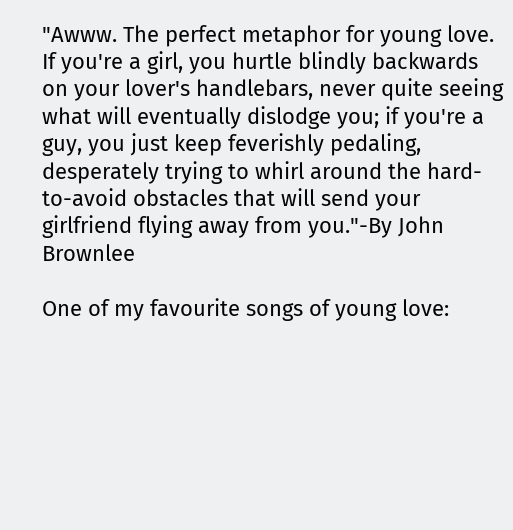"Awww. The perfect metaphor for young love. If you're a girl, you hurtle blindly backwards on your lover's handlebars, never quite seeing what will eventually dislodge you; if you're a guy, you just keep feverishly pedaling, desperately trying to whirl around the hard-to-avoid obstacles that will send your girlfriend flying away from you."-By John Brownlee

One of my favourite songs of young love: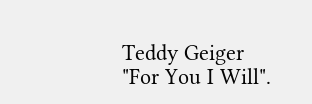Teddy Geiger "For You I Will".